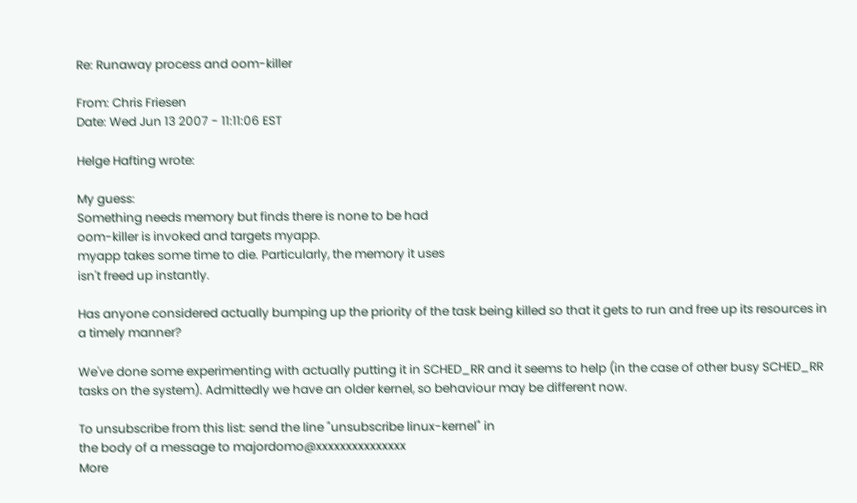Re: Runaway process and oom-killer

From: Chris Friesen
Date: Wed Jun 13 2007 - 11:11:06 EST

Helge Hafting wrote:

My guess:
Something needs memory but finds there is none to be had
oom-killer is invoked and targets myapp.
myapp takes some time to die. Particularly, the memory it uses
isn't freed up instantly.

Has anyone considered actually bumping up the priority of the task being killed so that it gets to run and free up its resources in a timely manner?

We've done some experimenting with actually putting it in SCHED_RR and it seems to help (in the case of other busy SCHED_RR tasks on the system). Admittedly we have an older kernel, so behaviour may be different now.

To unsubscribe from this list: send the line "unsubscribe linux-kernel" in
the body of a message to majordomo@xxxxxxxxxxxxxxx
More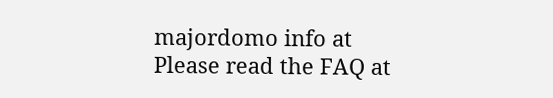majordomo info at
Please read the FAQ at